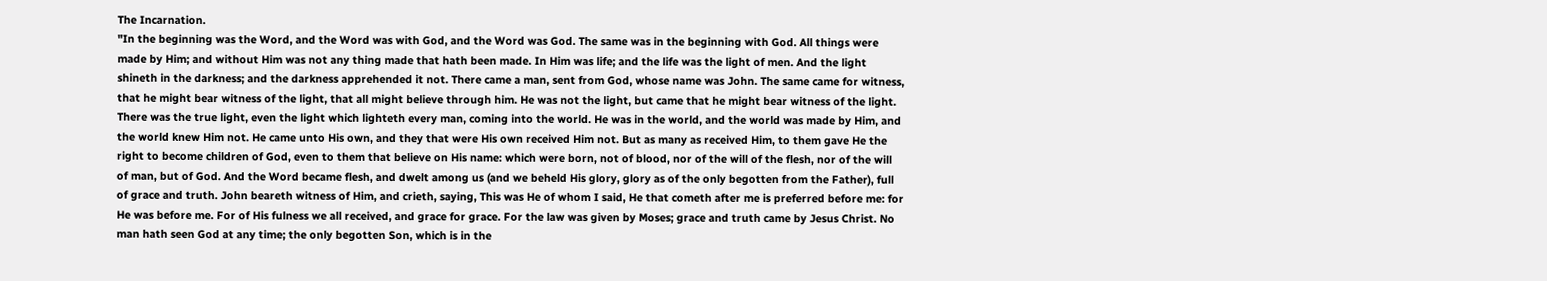The Incarnation.
"In the beginning was the Word, and the Word was with God, and the Word was God. The same was in the beginning with God. All things were made by Him; and without Him was not any thing made that hath been made. In Him was life; and the life was the light of men. And the light shineth in the darkness; and the darkness apprehended it not. There came a man, sent from God, whose name was John. The same came for witness, that he might bear witness of the light, that all might believe through him. He was not the light, but came that he might bear witness of the light. There was the true light, even the light which lighteth every man, coming into the world. He was in the world, and the world was made by Him, and the world knew Him not. He came unto His own, and they that were His own received Him not. But as many as received Him, to them gave He the right to become children of God, even to them that believe on His name: which were born, not of blood, nor of the will of the flesh, nor of the will of man, but of God. And the Word became flesh, and dwelt among us (and we beheld His glory, glory as of the only begotten from the Father), full of grace and truth. John beareth witness of Him, and crieth, saying, This was He of whom I said, He that cometh after me is preferred before me: for He was before me. For of His fulness we all received, and grace for grace. For the law was given by Moses; grace and truth came by Jesus Christ. No man hath seen God at any time; the only begotten Son, which is in the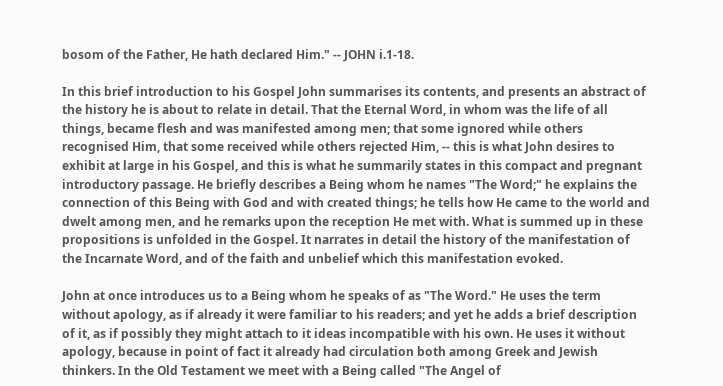bosom of the Father, He hath declared Him." -- JOHN i.1-18.

In this brief introduction to his Gospel John summarises its contents, and presents an abstract of the history he is about to relate in detail. That the Eternal Word, in whom was the life of all things, became flesh and was manifested among men; that some ignored while others recognised Him, that some received while others rejected Him, -- this is what John desires to exhibit at large in his Gospel, and this is what he summarily states in this compact and pregnant introductory passage. He briefly describes a Being whom he names "The Word;" he explains the connection of this Being with God and with created things; he tells how He came to the world and dwelt among men, and he remarks upon the reception He met with. What is summed up in these propositions is unfolded in the Gospel. It narrates in detail the history of the manifestation of the Incarnate Word, and of the faith and unbelief which this manifestation evoked.

John at once introduces us to a Being whom he speaks of as "The Word." He uses the term without apology, as if already it were familiar to his readers; and yet he adds a brief description of it, as if possibly they might attach to it ideas incompatible with his own. He uses it without apology, because in point of fact it already had circulation both among Greek and Jewish thinkers. In the Old Testament we meet with a Being called "The Angel of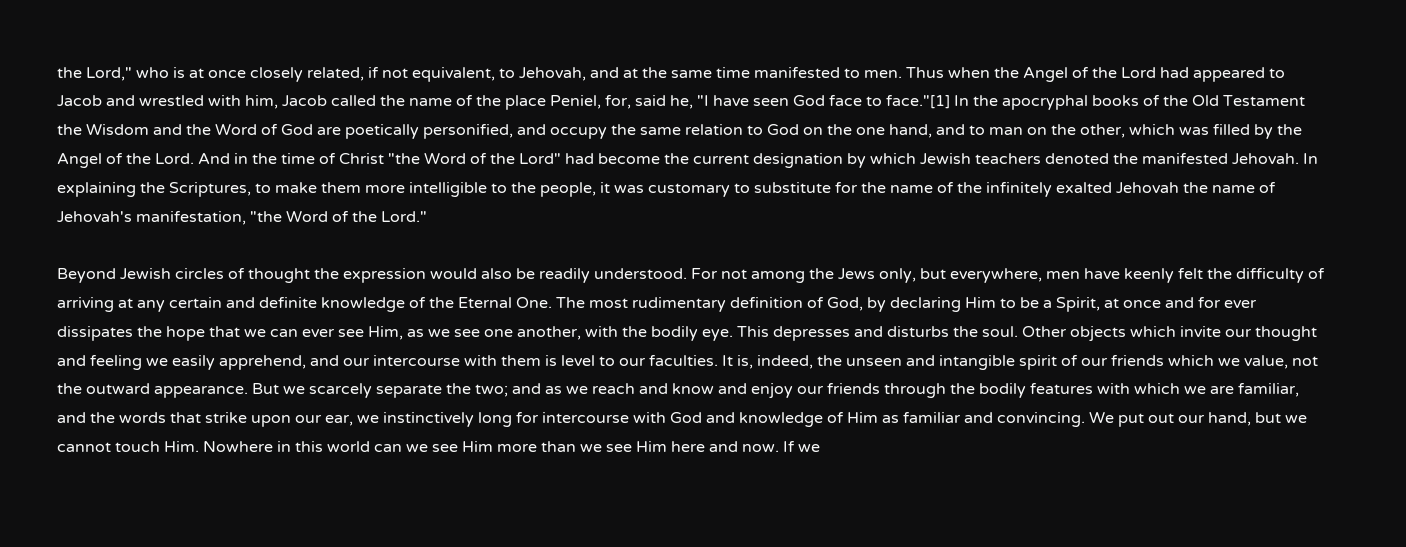the Lord," who is at once closely related, if not equivalent, to Jehovah, and at the same time manifested to men. Thus when the Angel of the Lord had appeared to Jacob and wrestled with him, Jacob called the name of the place Peniel, for, said he, "I have seen God face to face."[1] In the apocryphal books of the Old Testament the Wisdom and the Word of God are poetically personified, and occupy the same relation to God on the one hand, and to man on the other, which was filled by the Angel of the Lord. And in the time of Christ "the Word of the Lord" had become the current designation by which Jewish teachers denoted the manifested Jehovah. In explaining the Scriptures, to make them more intelligible to the people, it was customary to substitute for the name of the infinitely exalted Jehovah the name of Jehovah's manifestation, "the Word of the Lord."

Beyond Jewish circles of thought the expression would also be readily understood. For not among the Jews only, but everywhere, men have keenly felt the difficulty of arriving at any certain and definite knowledge of the Eternal One. The most rudimentary definition of God, by declaring Him to be a Spirit, at once and for ever dissipates the hope that we can ever see Him, as we see one another, with the bodily eye. This depresses and disturbs the soul. Other objects which invite our thought and feeling we easily apprehend, and our intercourse with them is level to our faculties. It is, indeed, the unseen and intangible spirit of our friends which we value, not the outward appearance. But we scarcely separate the two; and as we reach and know and enjoy our friends through the bodily features with which we are familiar, and the words that strike upon our ear, we instinctively long for intercourse with God and knowledge of Him as familiar and convincing. We put out our hand, but we cannot touch Him. Nowhere in this world can we see Him more than we see Him here and now. If we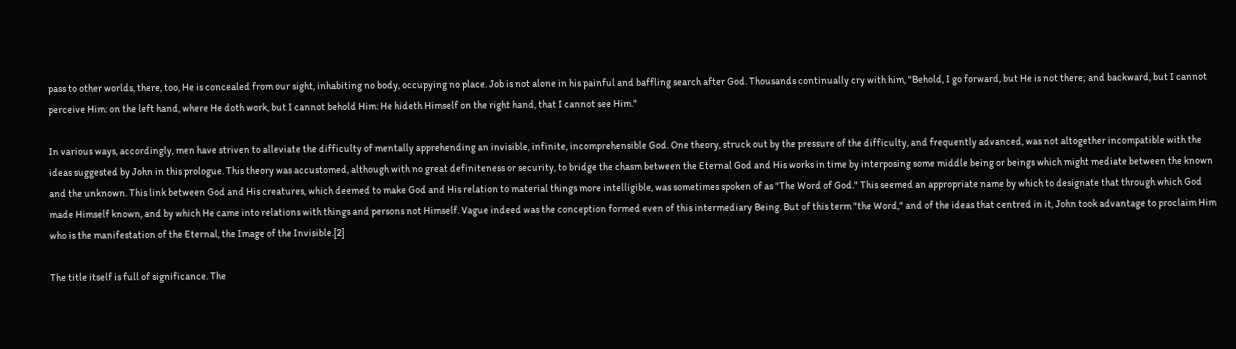pass to other worlds, there, too, He is concealed from our sight, inhabiting no body, occupying no place. Job is not alone in his painful and baffling search after God. Thousands continually cry with him, "Behold, I go forward, but He is not there; and backward, but I cannot perceive Him: on the left hand, where He doth work, but I cannot behold Him: He hideth Himself on the right hand, that I cannot see Him."

In various ways, accordingly, men have striven to alleviate the difficulty of mentally apprehending an invisible, infinite, incomprehensible God. One theory, struck out by the pressure of the difficulty, and frequently advanced, was not altogether incompatible with the ideas suggested by John in this prologue. This theory was accustomed, although with no great definiteness or security, to bridge the chasm between the Eternal God and His works in time by interposing some middle being or beings which might mediate between the known and the unknown. This link between God and His creatures, which deemed to make God and His relation to material things more intelligible, was sometimes spoken of as "The Word of God." This seemed an appropriate name by which to designate that through which God made Himself known, and by which He came into relations with things and persons not Himself. Vague indeed was the conception formed even of this intermediary Being. But of this term "the Word," and of the ideas that centred in it, John took advantage to proclaim Him who is the manifestation of the Eternal, the Image of the Invisible.[2]

The title itself is full of significance. The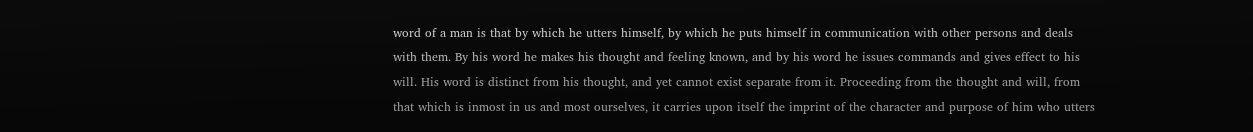word of a man is that by which he utters himself, by which he puts himself in communication with other persons and deals with them. By his word he makes his thought and feeling known, and by his word he issues commands and gives effect to his will. His word is distinct from his thought, and yet cannot exist separate from it. Proceeding from the thought and will, from that which is inmost in us and most ourselves, it carries upon itself the imprint of the character and purpose of him who utters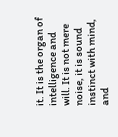it. It is the organ of intelligence and will. It is not mere noise, it is sound instinct with mind, and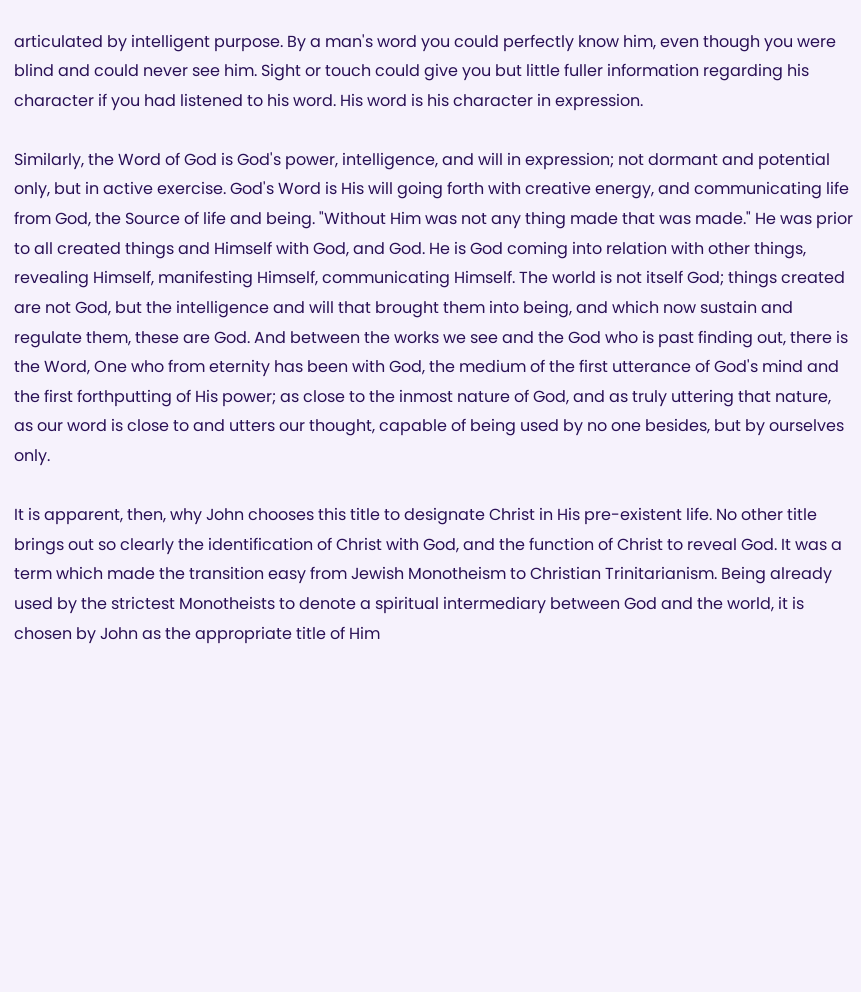articulated by intelligent purpose. By a man's word you could perfectly know him, even though you were blind and could never see him. Sight or touch could give you but little fuller information regarding his character if you had listened to his word. His word is his character in expression.

Similarly, the Word of God is God's power, intelligence, and will in expression; not dormant and potential only, but in active exercise. God's Word is His will going forth with creative energy, and communicating life from God, the Source of life and being. "Without Him was not any thing made that was made." He was prior to all created things and Himself with God, and God. He is God coming into relation with other things, revealing Himself, manifesting Himself, communicating Himself. The world is not itself God; things created are not God, but the intelligence and will that brought them into being, and which now sustain and regulate them, these are God. And between the works we see and the God who is past finding out, there is the Word, One who from eternity has been with God, the medium of the first utterance of God's mind and the first forthputting of His power; as close to the inmost nature of God, and as truly uttering that nature, as our word is close to and utters our thought, capable of being used by no one besides, but by ourselves only.

It is apparent, then, why John chooses this title to designate Christ in His pre-existent life. No other title brings out so clearly the identification of Christ with God, and the function of Christ to reveal God. It was a term which made the transition easy from Jewish Monotheism to Christian Trinitarianism. Being already used by the strictest Monotheists to denote a spiritual intermediary between God and the world, it is chosen by John as the appropriate title of Him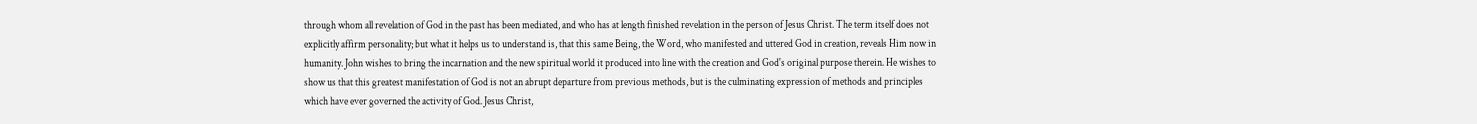through whom all revelation of God in the past has been mediated, and who has at length finished revelation in the person of Jesus Christ. The term itself does not explicitly affirm personality; but what it helps us to understand is, that this same Being, the Word, who manifested and uttered God in creation, reveals Him now in humanity. John wishes to bring the incarnation and the new spiritual world it produced into line with the creation and God's original purpose therein. He wishes to show us that this greatest manifestation of God is not an abrupt departure from previous methods, but is the culminating expression of methods and principles which have ever governed the activity of God. Jesus Christ,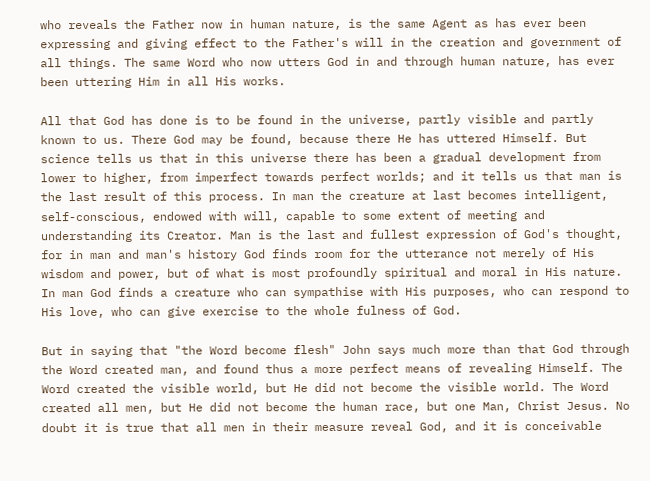who reveals the Father now in human nature, is the same Agent as has ever been expressing and giving effect to the Father's will in the creation and government of all things. The same Word who now utters God in and through human nature, has ever been uttering Him in all His works.

All that God has done is to be found in the universe, partly visible and partly known to us. There God may be found, because there He has uttered Himself. But science tells us that in this universe there has been a gradual development from lower to higher, from imperfect towards perfect worlds; and it tells us that man is the last result of this process. In man the creature at last becomes intelligent, self-conscious, endowed with will, capable to some extent of meeting and understanding its Creator. Man is the last and fullest expression of God's thought, for in man and man's history God finds room for the utterance not merely of His wisdom and power, but of what is most profoundly spiritual and moral in His nature. In man God finds a creature who can sympathise with His purposes, who can respond to His love, who can give exercise to the whole fulness of God.

But in saying that "the Word become flesh" John says much more than that God through the Word created man, and found thus a more perfect means of revealing Himself. The Word created the visible world, but He did not become the visible world. The Word created all men, but He did not become the human race, but one Man, Christ Jesus. No doubt it is true that all men in their measure reveal God, and it is conceivable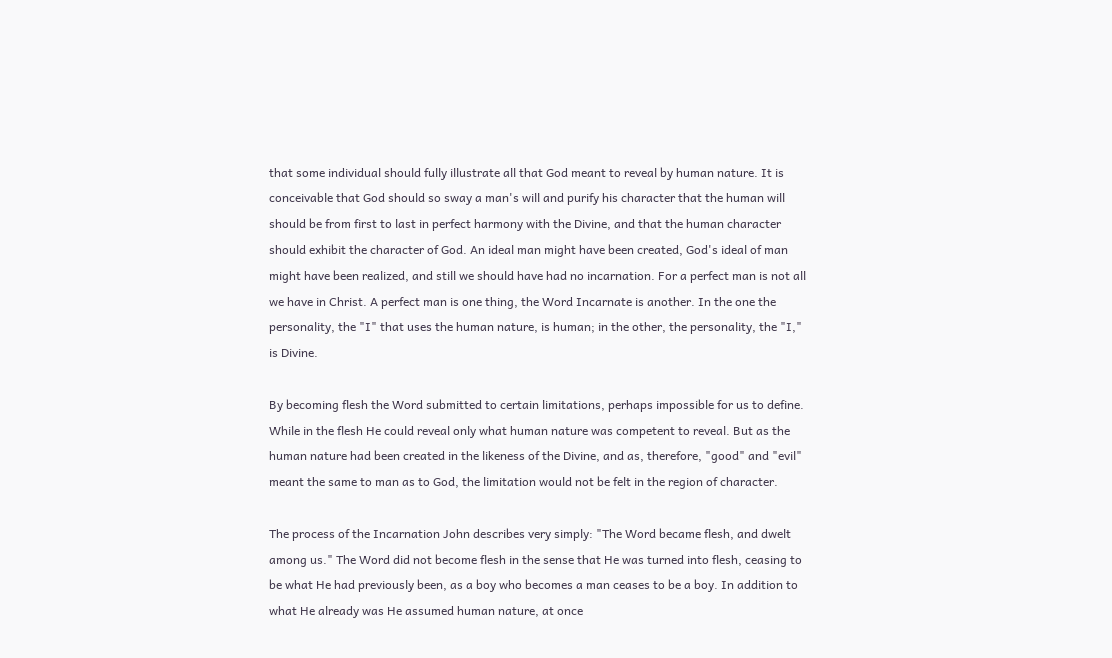that some individual should fully illustrate all that God meant to reveal by human nature. It is conceivable that God should so sway a man's will and purify his character that the human will should be from first to last in perfect harmony with the Divine, and that the human character should exhibit the character of God. An ideal man might have been created, God's ideal of man might have been realized, and still we should have had no incarnation. For a perfect man is not all we have in Christ. A perfect man is one thing, the Word Incarnate is another. In the one the personality, the "I" that uses the human nature, is human; in the other, the personality, the "I," is Divine.

By becoming flesh the Word submitted to certain limitations, perhaps impossible for us to define. While in the flesh He could reveal only what human nature was competent to reveal. But as the human nature had been created in the likeness of the Divine, and as, therefore, "good" and "evil" meant the same to man as to God, the limitation would not be felt in the region of character.

The process of the Incarnation John describes very simply: "The Word became flesh, and dwelt among us." The Word did not become flesh in the sense that He was turned into flesh, ceasing to be what He had previously been, as a boy who becomes a man ceases to be a boy. In addition to what He already was He assumed human nature, at once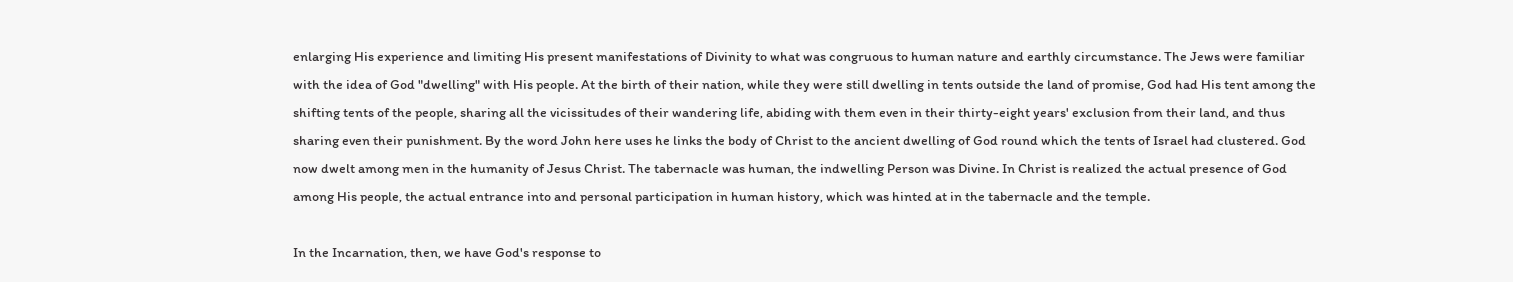enlarging His experience and limiting His present manifestations of Divinity to what was congruous to human nature and earthly circumstance. The Jews were familiar with the idea of God "dwelling" with His people. At the birth of their nation, while they were still dwelling in tents outside the land of promise, God had His tent among the shifting tents of the people, sharing all the vicissitudes of their wandering life, abiding with them even in their thirty-eight years' exclusion from their land, and thus sharing even their punishment. By the word John here uses he links the body of Christ to the ancient dwelling of God round which the tents of Israel had clustered. God now dwelt among men in the humanity of Jesus Christ. The tabernacle was human, the indwelling Person was Divine. In Christ is realized the actual presence of God among His people, the actual entrance into and personal participation in human history, which was hinted at in the tabernacle and the temple.

In the Incarnation, then, we have God's response to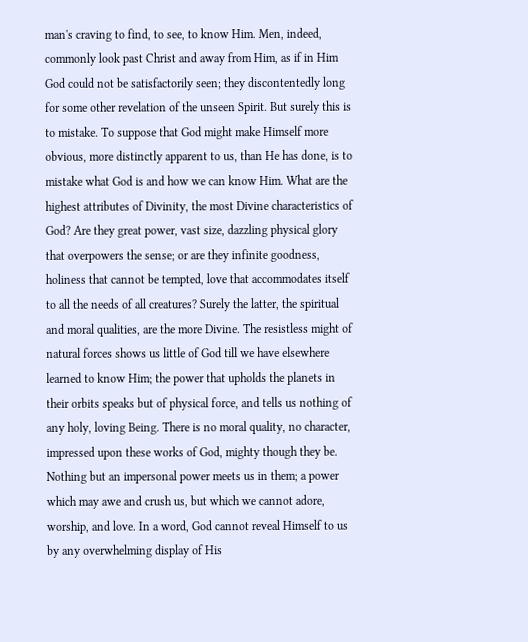man's craving to find, to see, to know Him. Men, indeed, commonly look past Christ and away from Him, as if in Him God could not be satisfactorily seen; they discontentedly long for some other revelation of the unseen Spirit. But surely this is to mistake. To suppose that God might make Himself more obvious, more distinctly apparent to us, than He has done, is to mistake what God is and how we can know Him. What are the highest attributes of Divinity, the most Divine characteristics of God? Are they great power, vast size, dazzling physical glory that overpowers the sense; or are they infinite goodness, holiness that cannot be tempted, love that accommodates itself to all the needs of all creatures? Surely the latter, the spiritual and moral qualities, are the more Divine. The resistless might of natural forces shows us little of God till we have elsewhere learned to know Him; the power that upholds the planets in their orbits speaks but of physical force, and tells us nothing of any holy, loving Being. There is no moral quality, no character, impressed upon these works of God, mighty though they be. Nothing but an impersonal power meets us in them; a power which may awe and crush us, but which we cannot adore, worship, and love. In a word, God cannot reveal Himself to us by any overwhelming display of His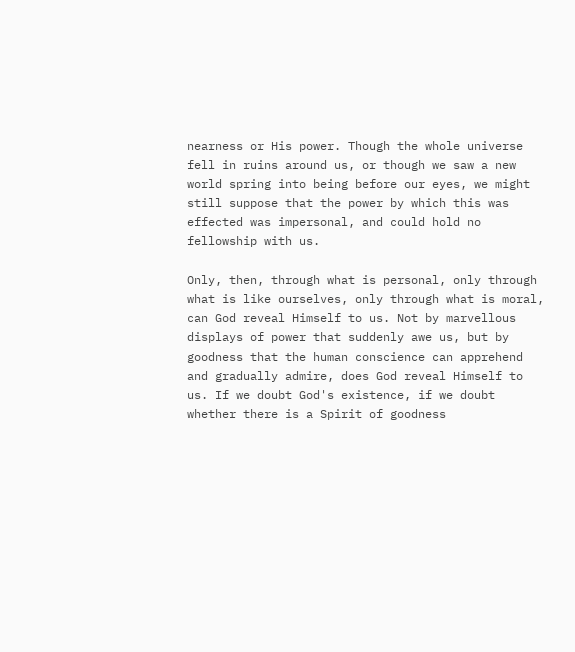nearness or His power. Though the whole universe fell in ruins around us, or though we saw a new world spring into being before our eyes, we might still suppose that the power by which this was effected was impersonal, and could hold no fellowship with us.

Only, then, through what is personal, only through what is like ourselves, only through what is moral, can God reveal Himself to us. Not by marvellous displays of power that suddenly awe us, but by goodness that the human conscience can apprehend and gradually admire, does God reveal Himself to us. If we doubt God's existence, if we doubt whether there is a Spirit of goodness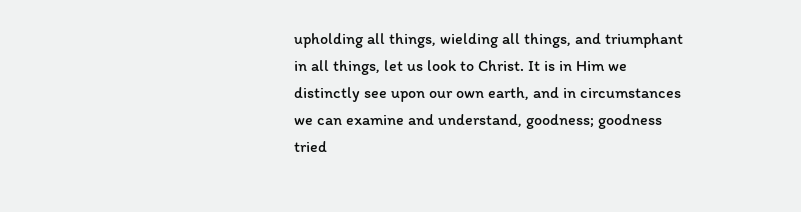upholding all things, wielding all things, and triumphant in all things, let us look to Christ. It is in Him we distinctly see upon our own earth, and in circumstances we can examine and understand, goodness; goodness tried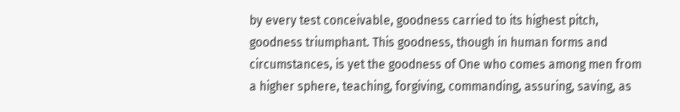by every test conceivable, goodness carried to its highest pitch, goodness triumphant. This goodness, though in human forms and circumstances, is yet the goodness of One who comes among men from a higher sphere, teaching, forgiving, commanding, assuring, saving, as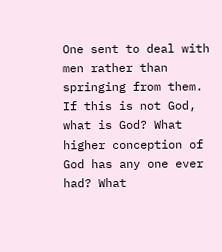One sent to deal with men rather than springing from them. If this is not God, what is God? What higher conception of God has any one ever had? What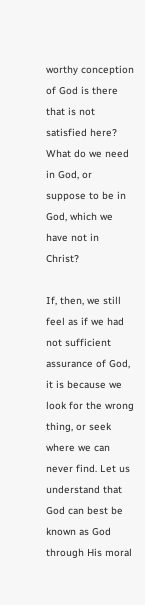worthy conception of God is there that is not satisfied here? What do we need in God, or suppose to be in God, which we have not in Christ?

If, then, we still feel as if we had not sufficient assurance of God, it is because we look for the wrong thing, or seek where we can never find. Let us understand that God can best be known as God through His moral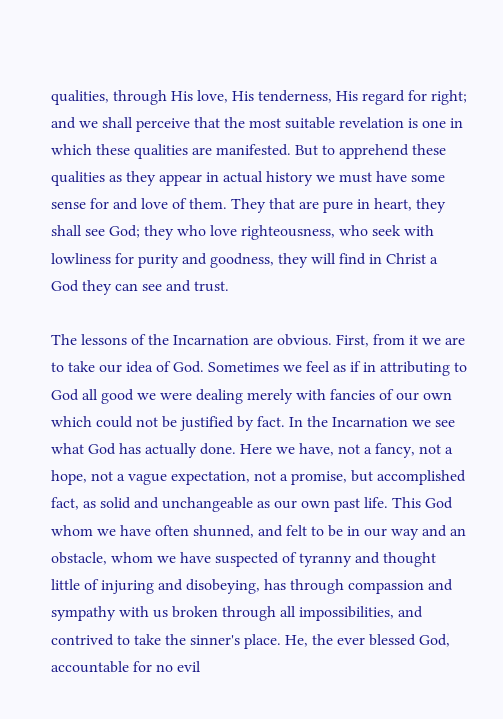qualities, through His love, His tenderness, His regard for right; and we shall perceive that the most suitable revelation is one in which these qualities are manifested. But to apprehend these qualities as they appear in actual history we must have some sense for and love of them. They that are pure in heart, they shall see God; they who love righteousness, who seek with lowliness for purity and goodness, they will find in Christ a God they can see and trust.

The lessons of the Incarnation are obvious. First, from it we are to take our idea of God. Sometimes we feel as if in attributing to God all good we were dealing merely with fancies of our own which could not be justified by fact. In the Incarnation we see what God has actually done. Here we have, not a fancy, not a hope, not a vague expectation, not a promise, but accomplished fact, as solid and unchangeable as our own past life. This God whom we have often shunned, and felt to be in our way and an obstacle, whom we have suspected of tyranny and thought little of injuring and disobeying, has through compassion and sympathy with us broken through all impossibilities, and contrived to take the sinner's place. He, the ever blessed God, accountable for no evil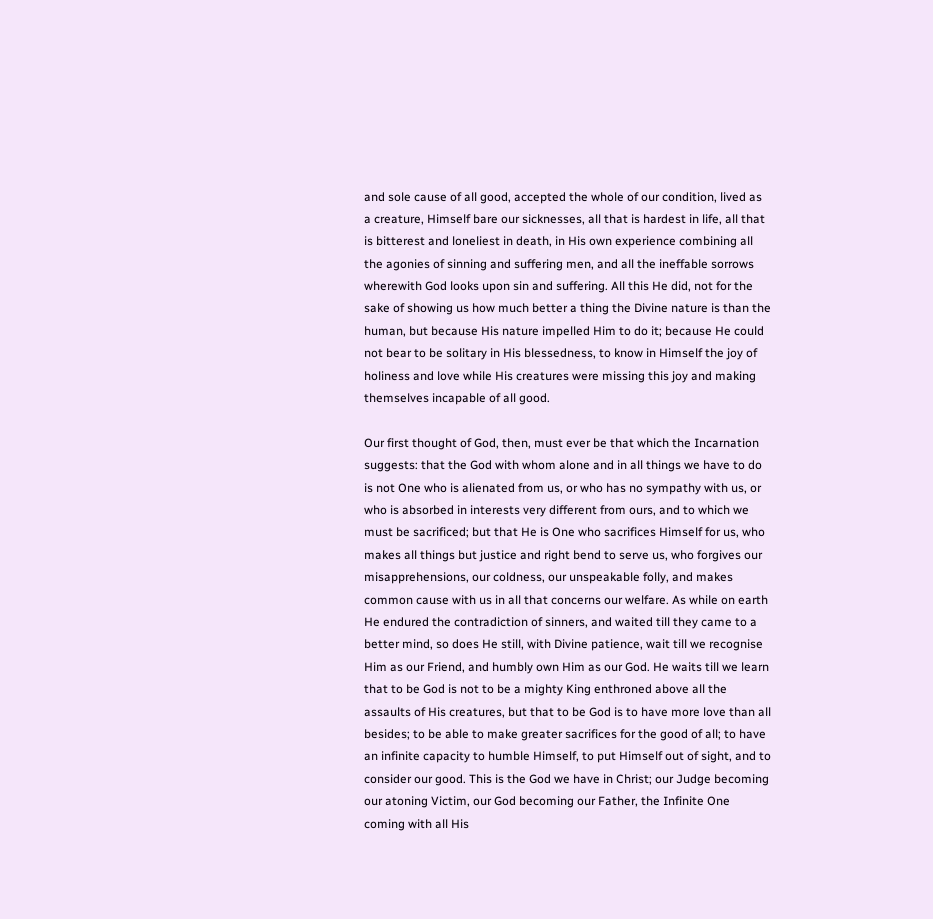and sole cause of all good, accepted the whole of our condition, lived as a creature, Himself bare our sicknesses, all that is hardest in life, all that is bitterest and loneliest in death, in His own experience combining all the agonies of sinning and suffering men, and all the ineffable sorrows wherewith God looks upon sin and suffering. All this He did, not for the sake of showing us how much better a thing the Divine nature is than the human, but because His nature impelled Him to do it; because He could not bear to be solitary in His blessedness, to know in Himself the joy of holiness and love while His creatures were missing this joy and making themselves incapable of all good.

Our first thought of God, then, must ever be that which the Incarnation suggests: that the God with whom alone and in all things we have to do is not One who is alienated from us, or who has no sympathy with us, or who is absorbed in interests very different from ours, and to which we must be sacrificed; but that He is One who sacrifices Himself for us, who makes all things but justice and right bend to serve us, who forgives our misapprehensions, our coldness, our unspeakable folly, and makes common cause with us in all that concerns our welfare. As while on earth He endured the contradiction of sinners, and waited till they came to a better mind, so does He still, with Divine patience, wait till we recognise Him as our Friend, and humbly own Him as our God. He waits till we learn that to be God is not to be a mighty King enthroned above all the assaults of His creatures, but that to be God is to have more love than all besides; to be able to make greater sacrifices for the good of all; to have an infinite capacity to humble Himself, to put Himself out of sight, and to consider our good. This is the God we have in Christ; our Judge becoming our atoning Victim, our God becoming our Father, the Infinite One coming with all His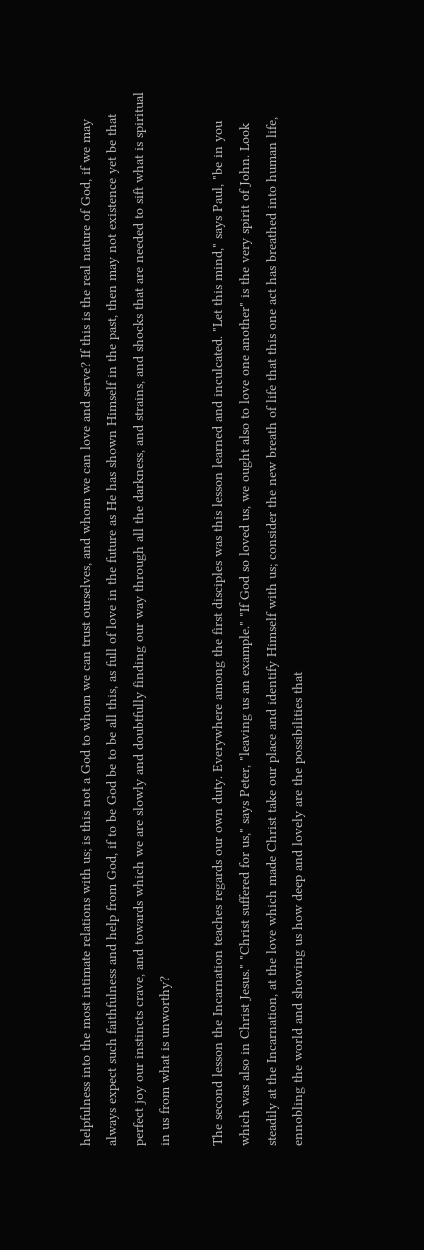helpfulness into the most intimate relations with us; is this not a God to whom we can trust ourselves, and whom we can love and serve? If this is the real nature of God, if we may always expect such faithfulness and help from God, if to be God be to be all this, as full of love in the future as He has shown Himself in the past, then may not existence yet be that perfect joy our instincts crave, and towards which we are slowly and doubtfully finding our way through all the darkness, and strains, and shocks that are needed to sift what is spiritual in us from what is unworthy?

The second lesson the Incarnation teaches regards our own duty. Everywhere among the first disciples was this lesson learned and inculcated. "Let this mind," says Paul, "be in you which was also in Christ Jesus." "Christ suffered for us," says Peter, "leaving us an example." "If God so loved us, we ought also to love one another" is the very spirit of John. Look steadily at the Incarnation, at the love which made Christ take our place and identify Himself with us; consider the new breath of life that this one act has breathed into human life, ennobling the world and showing us how deep and lovely are the possibilities that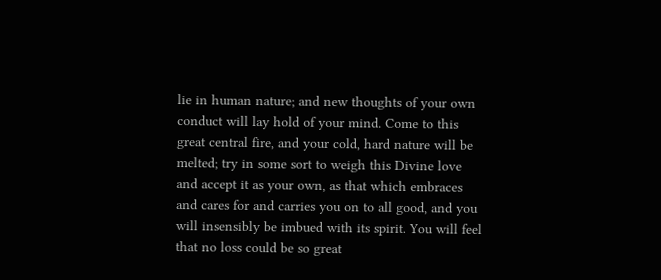lie in human nature; and new thoughts of your own conduct will lay hold of your mind. Come to this great central fire, and your cold, hard nature will be melted; try in some sort to weigh this Divine love and accept it as your own, as that which embraces and cares for and carries you on to all good, and you will insensibly be imbued with its spirit. You will feel that no loss could be so great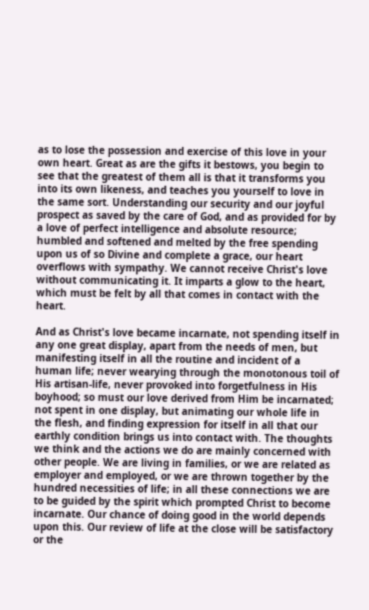as to lose the possession and exercise of this love in your own heart. Great as are the gifts it bestows, you begin to see that the greatest of them all is that it transforms you into its own likeness, and teaches you yourself to love in the same sort. Understanding our security and our joyful prospect as saved by the care of God, and as provided for by a love of perfect intelligence and absolute resource; humbled and softened and melted by the free spending upon us of so Divine and complete a grace, our heart overflows with sympathy. We cannot receive Christ's love without communicating it. It imparts a glow to the heart, which must be felt by all that comes in contact with the heart.

And as Christ's love became incarnate, not spending itself in any one great display, apart from the needs of men, but manifesting itself in all the routine and incident of a human life; never wearying through the monotonous toil of His artisan-life, never provoked into forgetfulness in His boyhood; so must our love derived from Him be incarnated; not spent in one display, but animating our whole life in the flesh, and finding expression for itself in all that our earthly condition brings us into contact with. The thoughts we think and the actions we do are mainly concerned with other people. We are living in families, or we are related as employer and employed, or we are thrown together by the hundred necessities of life; in all these connections we are to be guided by the spirit which prompted Christ to become incarnate. Our chance of doing good in the world depends upon this. Our review of life at the close will be satisfactory or the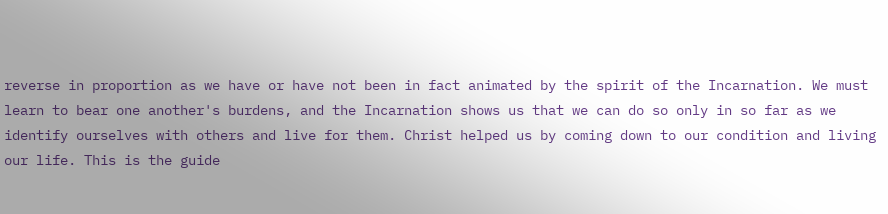reverse in proportion as we have or have not been in fact animated by the spirit of the Incarnation. We must learn to bear one another's burdens, and the Incarnation shows us that we can do so only in so far as we identify ourselves with others and live for them. Christ helped us by coming down to our condition and living our life. This is the guide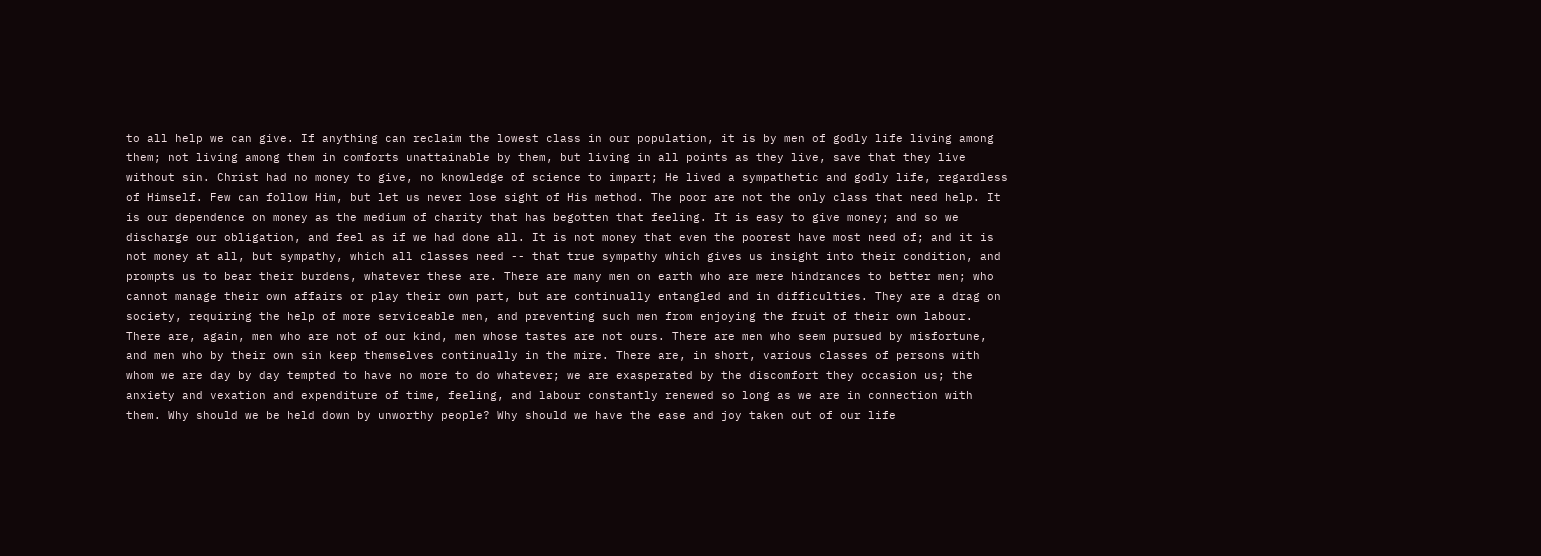to all help we can give. If anything can reclaim the lowest class in our population, it is by men of godly life living among them; not living among them in comforts unattainable by them, but living in all points as they live, save that they live without sin. Christ had no money to give, no knowledge of science to impart; He lived a sympathetic and godly life, regardless of Himself. Few can follow Him, but let us never lose sight of His method. The poor are not the only class that need help. It is our dependence on money as the medium of charity that has begotten that feeling. It is easy to give money; and so we discharge our obligation, and feel as if we had done all. It is not money that even the poorest have most need of; and it is not money at all, but sympathy, which all classes need -- that true sympathy which gives us insight into their condition, and prompts us to bear their burdens, whatever these are. There are many men on earth who are mere hindrances to better men; who cannot manage their own affairs or play their own part, but are continually entangled and in difficulties. They are a drag on society, requiring the help of more serviceable men, and preventing such men from enjoying the fruit of their own labour. There are, again, men who are not of our kind, men whose tastes are not ours. There are men who seem pursued by misfortune, and men who by their own sin keep themselves continually in the mire. There are, in short, various classes of persons with whom we are day by day tempted to have no more to do whatever; we are exasperated by the discomfort they occasion us; the anxiety and vexation and expenditure of time, feeling, and labour constantly renewed so long as we are in connection with them. Why should we be held down by unworthy people? Why should we have the ease and joy taken out of our life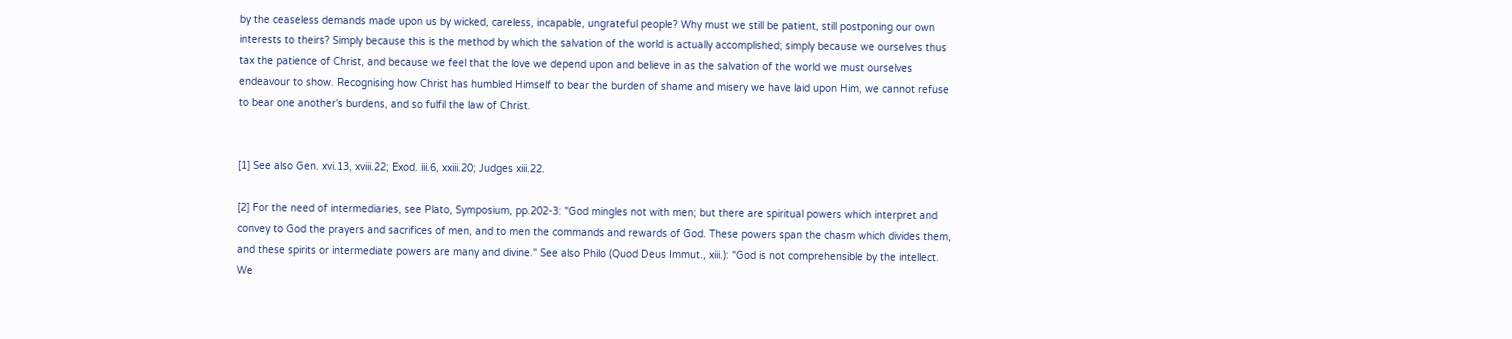by the ceaseless demands made upon us by wicked, careless, incapable, ungrateful people? Why must we still be patient, still postponing our own interests to theirs? Simply because this is the method by which the salvation of the world is actually accomplished; simply because we ourselves thus tax the patience of Christ, and because we feel that the love we depend upon and believe in as the salvation of the world we must ourselves endeavour to show. Recognising how Christ has humbled Himself to bear the burden of shame and misery we have laid upon Him, we cannot refuse to bear one another's burdens, and so fulfil the law of Christ.


[1] See also Gen. xvi.13, xviii.22; Exod. iii.6, xxiii.20; Judges xiii.22.

[2] For the need of intermediaries, see Plato, Symposium, pp.202-3: "God mingles not with men; but there are spiritual powers which interpret and convey to God the prayers and sacrifices of men, and to men the commands and rewards of God. These powers span the chasm which divides them, and these spirits or intermediate powers are many and divine." See also Philo (Quod Deus Immut., xiii.): "God is not comprehensible by the intellect. We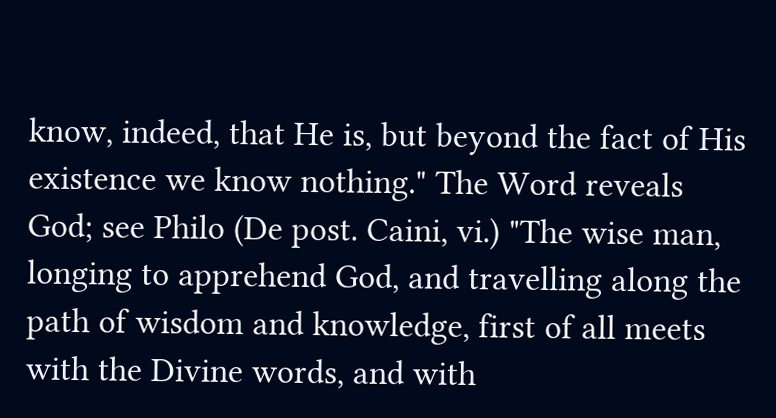know, indeed, that He is, but beyond the fact of His existence we know nothing." The Word reveals God; see Philo (De post. Caini, vi.) "The wise man, longing to apprehend God, and travelling along the path of wisdom and knowledge, first of all meets with the Divine words, and with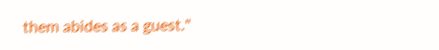them abides as a guest."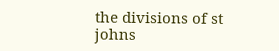the divisions of st johns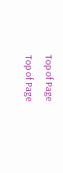Top of Page
Top of Page